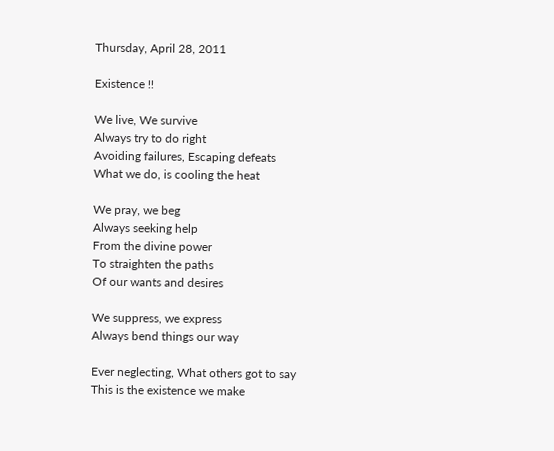Thursday, April 28, 2011

Existence !!

We live, We survive
Always try to do right
Avoiding failures, Escaping defeats
What we do, is cooling the heat

We pray, we beg
Always seeking help
From the divine power
To straighten the paths
Of our wants and desires

We suppress, we express
Always bend things our way

Ever neglecting, What others got to say
This is the existence we make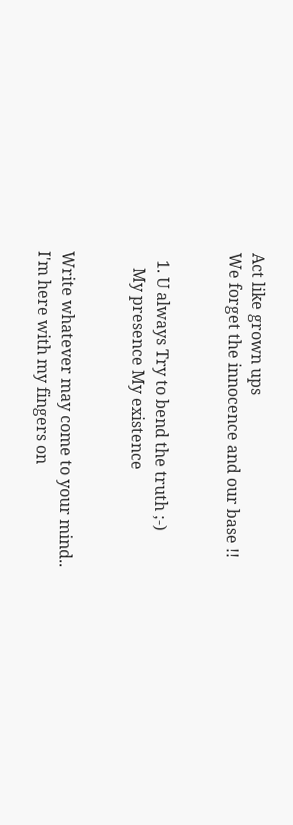Act like grown ups
We forget the innocence and our base !!


  1. U always Try to bend the truth ;-)
    My presence My existence


Write whatever may come to your mind..
I'm here with my fingers on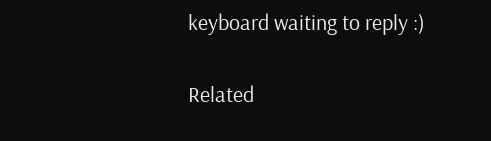keyboard waiting to reply :)


Related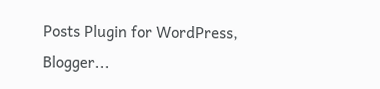Posts Plugin for WordPress, Blogger...